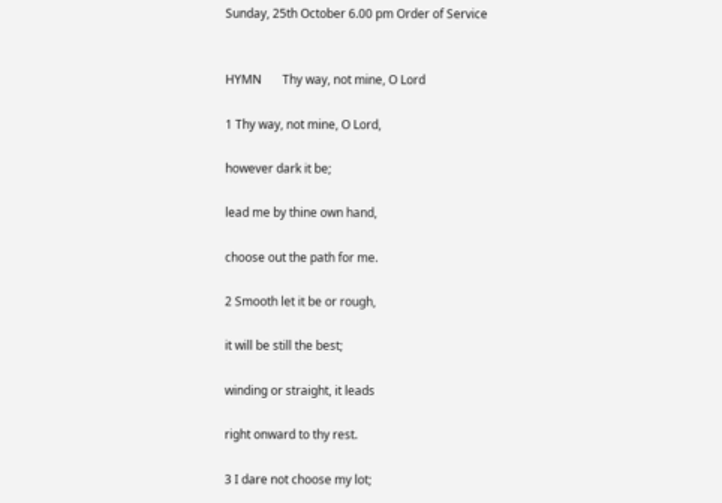Sunday, 25th October 6.00 pm Order of Service


HYMN       Thy way, not mine, O Lord

1 Thy way, not mine, O Lord,

however dark it be;

lead me by thine own hand,

choose out the path for me.

2 Smooth let it be or rough,

it will be still the best;

winding or straight, it leads

right onward to thy rest.

3 I dare not choose my lot;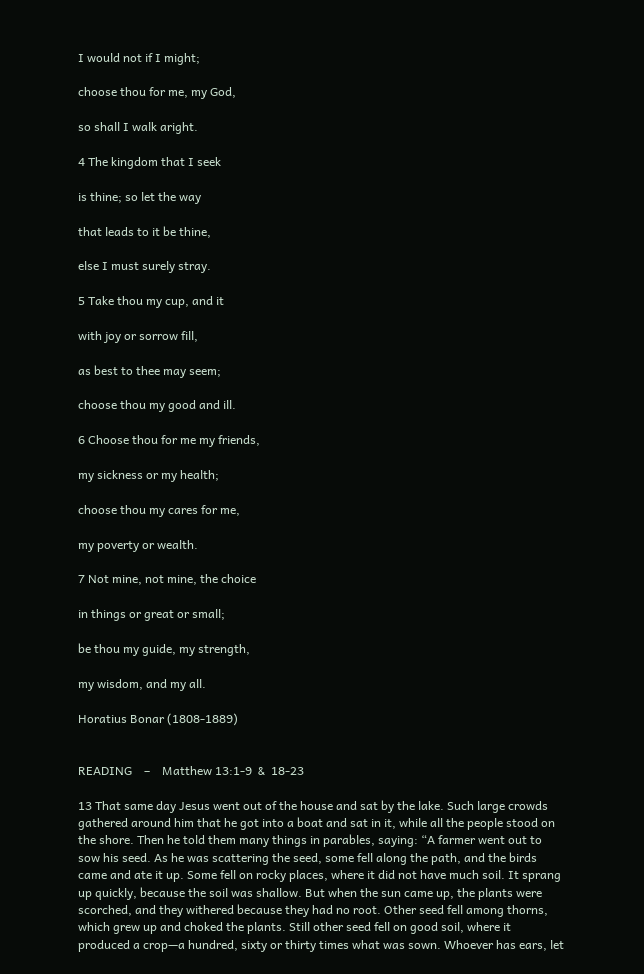I would not if I might;

choose thou for me, my God,

so shall I walk aright.

4 The kingdom that I seek

is thine; so let the way

that leads to it be thine,

else I must surely stray.

5 Take thou my cup, and it

with joy or sorrow fill,

as best to thee may seem;

choose thou my good and ill.

6 Choose thou for me my friends,

my sickness or my health;

choose thou my cares for me,

my poverty or wealth.

7 Not mine, not mine, the choice

in things or great or small;

be thou my guide, my strength,

my wisdom, and my all.

Horatius Bonar (1808-1889)


READING    –    Matthew 13:1-9  &  18-23

13 That same day Jesus went out of the house and sat by the lake. Such large crowds gathered around him that he got into a boat and sat in it, while all the people stood on the shore. Then he told them many things in parables, saying: “A farmer went out to sow his seed. As he was scattering the seed, some fell along the path, and the birds came and ate it up. Some fell on rocky places, where it did not have much soil. It sprang up quickly, because the soil was shallow. But when the sun came up, the plants were scorched, and they withered because they had no root. Other seed fell among thorns, which grew up and choked the plants. Still other seed fell on good soil, where it produced a crop—a hundred, sixty or thirty times what was sown. Whoever has ears, let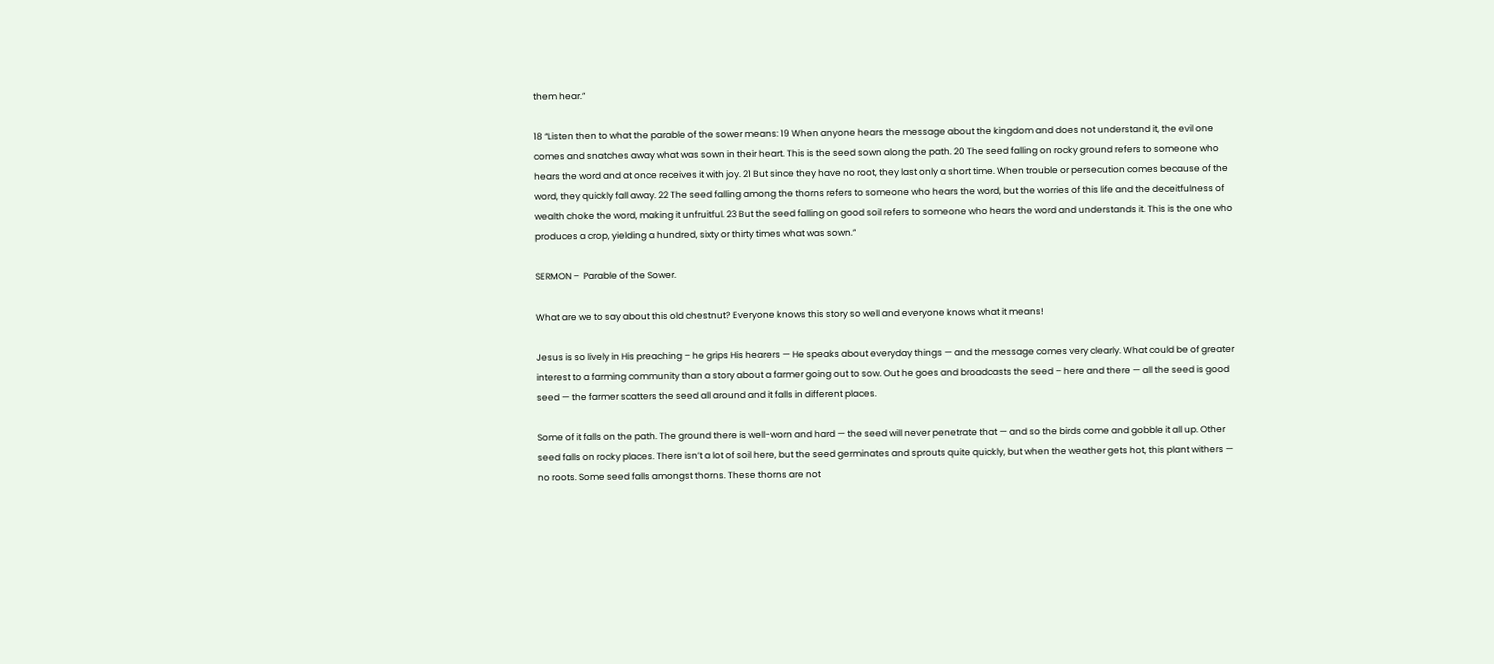them hear.”

18 “Listen then to what the parable of the sower means: 19 When anyone hears the message about the kingdom and does not understand it, the evil one comes and snatches away what was sown in their heart. This is the seed sown along the path. 20 The seed falling on rocky ground refers to someone who hears the word and at once receives it with joy. 21 But since they have no root, they last only a short time. When trouble or persecution comes because of the word, they quickly fall away. 22 The seed falling among the thorns refers to someone who hears the word, but the worries of this life and the deceitfulness of wealth choke the word, making it unfruitful. 23 But the seed falling on good soil refers to someone who hears the word and understands it. This is the one who produces a crop, yielding a hundred, sixty or thirty times what was sown.”

SERMON –  Parable of the Sower.

What are we to say about this old chestnut? Everyone knows this story so well and everyone knows what it means!

Jesus is so lively in His preaching – he grips His hearers — He speaks about everyday things — and the message comes very clearly. What could be of greater interest to a farming community than a story about a farmer going out to sow. Out he goes and broadcasts the seed – here and there — all the seed is good seed — the farmer scatters the seed all around and it falls in different places.

Some of it falls on the path. The ground there is well-worn and hard — the seed will never penetrate that — and so the birds come and gobble it all up. Other seed falls on rocky places. There isn’t a lot of soil here, but the seed germinates and sprouts quite quickly, but when the weather gets hot, this plant withers — no roots. Some seed falls amongst thorns. These thorns are not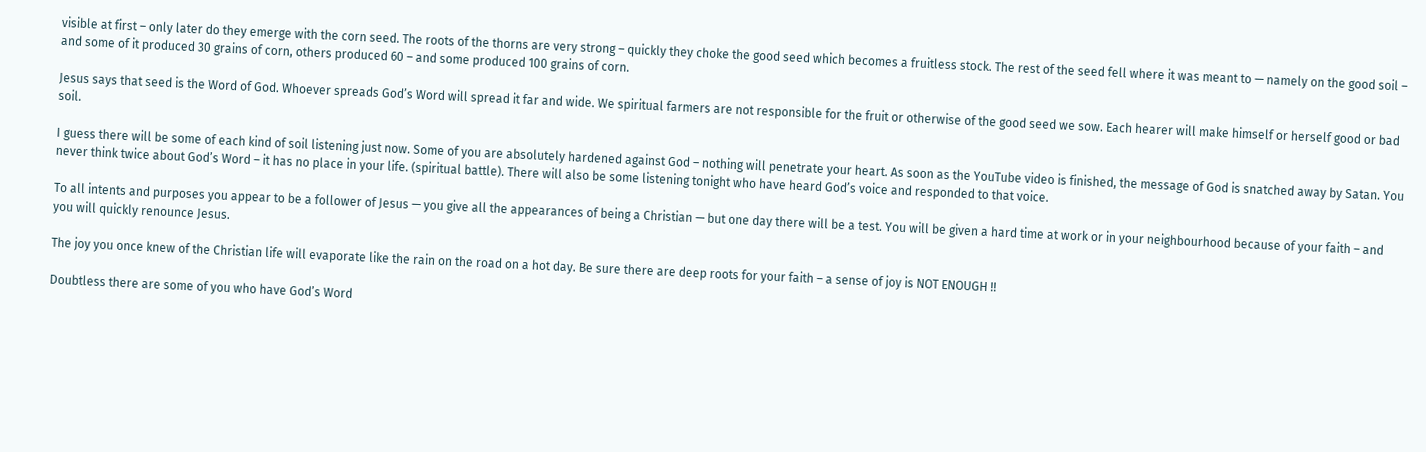visible at first – only later do they emerge with the corn seed. The roots of the thorns are very strong – quickly they choke the good seed which becomes a fruitless stock. The rest of the seed fell where it was meant to — namely on the good soil – and some of it produced 30 grains of corn, others produced 60 – and some produced 100 grains of corn.

Jesus says that seed is the Word of God. Whoever spreads God’s Word will spread it far and wide. We spiritual farmers are not responsible for the fruit or otherwise of the good seed we sow. Each hearer will make himself or herself good or bad soil.

I guess there will be some of each kind of soil listening just now. Some of you are absolutely hardened against God – nothing will penetrate your heart. As soon as the YouTube video is finished, the message of God is snatched away by Satan. You never think twice about God’s Word – it has no place in your life. (spiritual battle). There will also be some listening tonight who have heard God’s voice and responded to that voice.

To all intents and purposes you appear to be a follower of Jesus — you give all the appearances of being a Christian — but one day there will be a test. You will be given a hard time at work or in your neighbourhood because of your faith – and you will quickly renounce Jesus.

The joy you once knew of the Christian life will evaporate like the rain on the road on a hot day. Be sure there are deep roots for your faith – a sense of joy is NOT ENOUGH !!

Doubtless there are some of you who have God’s Word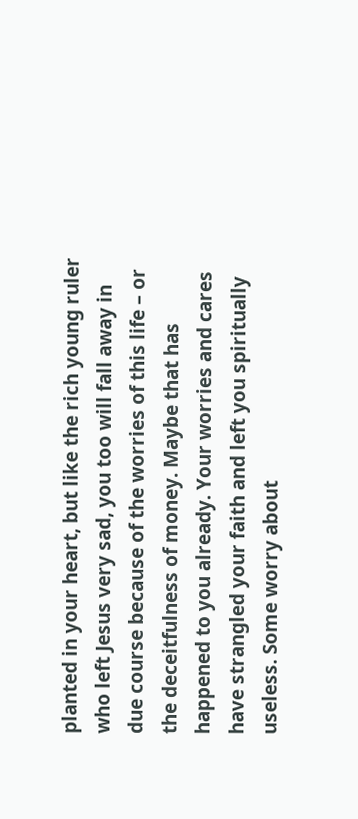planted in your heart, but like the rich young ruler who left Jesus very sad, you too will fall away in due course because of the worries of this life – or the deceitfulness of money. Maybe that has happened to you already. Your worries and cares have strangled your faith and left you spiritually useless. Some worry about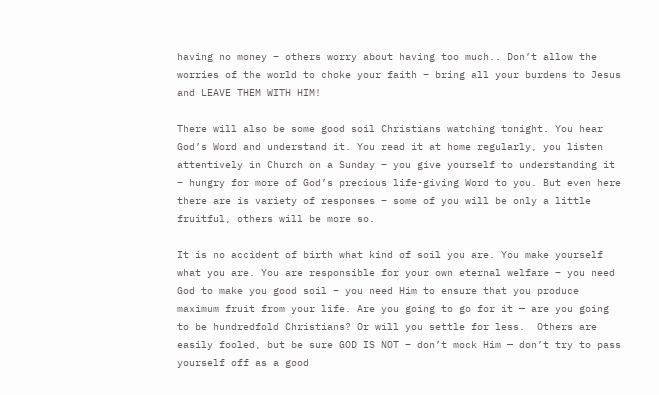having no money – others worry about having too much.. Don’t allow the worries of the world to choke your faith – bring all your burdens to Jesus and LEAVE THEM WITH HIM!

There will also be some good soil Christians watching tonight. You hear God’s Word and understand it. You read it at home regularly, you listen attentively in Church on a Sunday – you give yourself to understanding it – hungry for more of God’s precious life-giving Word to you. But even here there are is variety of responses – some of you will be only a little fruitful, others will be more so.

It is no accident of birth what kind of soil you are. You make yourself what you are. You are responsible for your own eternal welfare – you need God to make you good soil – you need Him to ensure that you produce maximum fruit from your life. Are you going to go for it — are you going to be hundredfold Christians? Or will you settle for less.  Others are easily fooled, but be sure GOD IS NOT – don’t mock Him — don’t try to pass yourself off as a good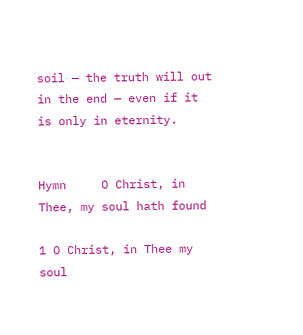soil — the truth will out in the end — even if it is only in eternity.


Hymn     O Christ, in Thee, my soul hath found

1 O Christ, in Thee my soul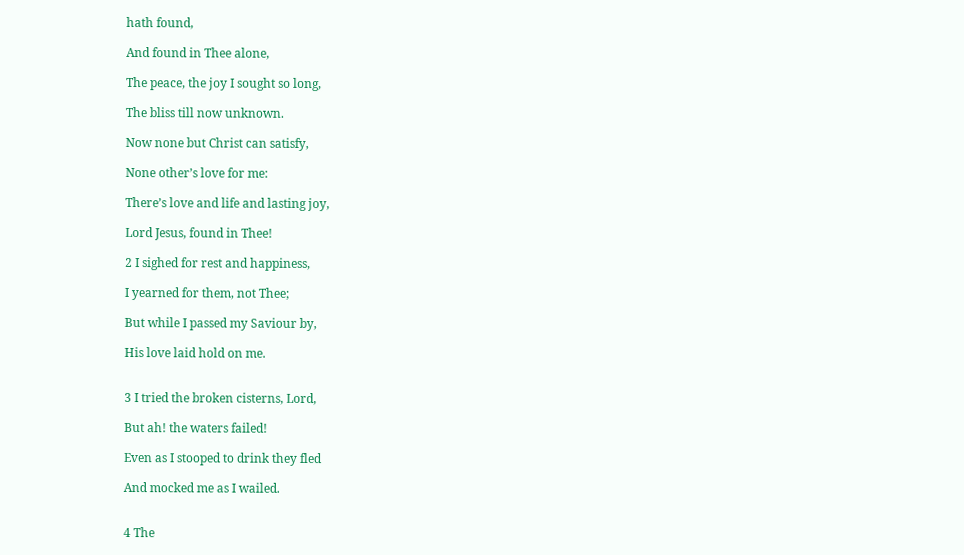hath found,

And found in Thee alone,

The peace, the joy I sought so long,

The bliss till now unknown.

Now none but Christ can satisfy,

None other’s love for me:

There’s love and life and lasting joy,

Lord Jesus, found in Thee!

2 I sighed for rest and happiness,

I yearned for them, not Thee;

But while I passed my Saviour by,

His love laid hold on me.


3 I tried the broken cisterns, Lord,

But ah! the waters failed!

Even as I stooped to drink they fled

And mocked me as I wailed.


4 The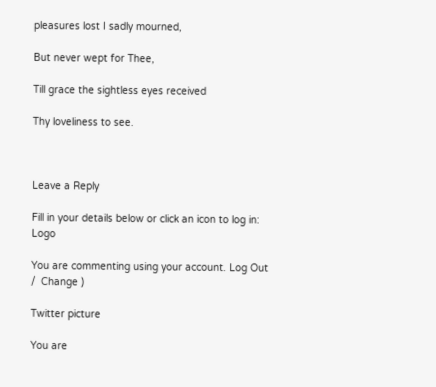pleasures lost I sadly mourned,

But never wept for Thee,

Till grace the sightless eyes received

Thy loveliness to see.



Leave a Reply

Fill in your details below or click an icon to log in: Logo

You are commenting using your account. Log Out /  Change )

Twitter picture

You are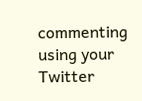commenting using your Twitter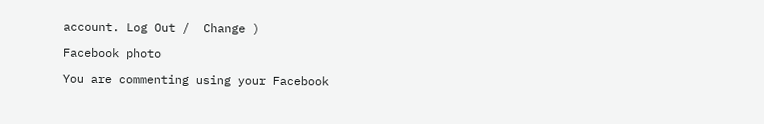account. Log Out /  Change )

Facebook photo

You are commenting using your Facebook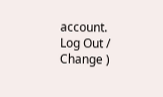account. Log Out /  Change )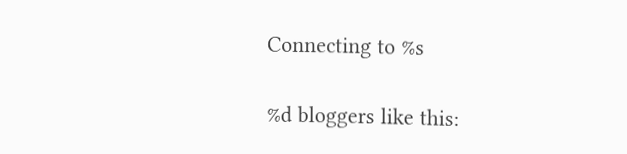Connecting to %s

%d bloggers like this: